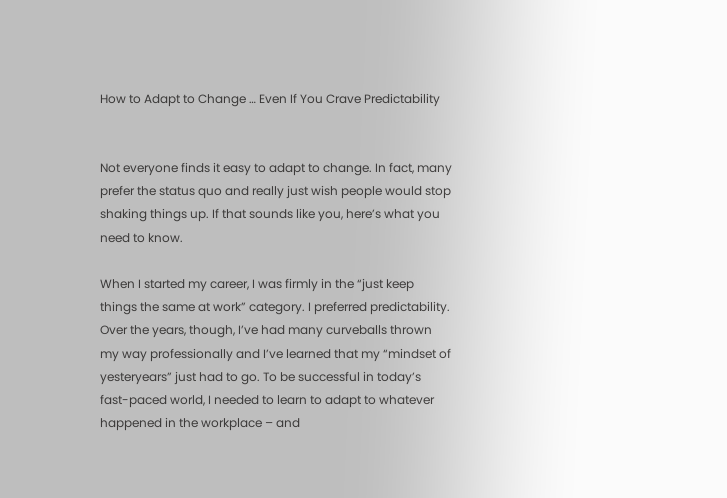How to Adapt to Change … Even If You Crave Predictability


Not everyone finds it easy to adapt to change. In fact, many prefer the status quo and really just wish people would stop shaking things up. If that sounds like you, here’s what you need to know.

When I started my career, I was firmly in the “just keep things the same at work” category. I preferred predictability. Over the years, though, I’ve had many curveballs thrown my way professionally and I’ve learned that my “mindset of yesteryears” just had to go. To be successful in today’s fast-paced world, I needed to learn to adapt to whatever happened in the workplace – and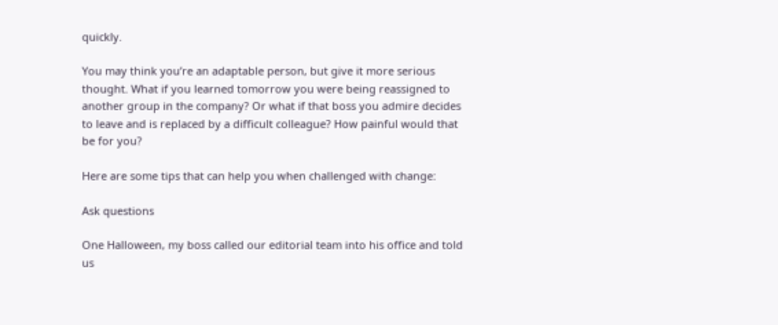quickly.

You may think you’re an adaptable person, but give it more serious thought. What if you learned tomorrow you were being reassigned to another group in the company? Or what if that boss you admire decides to leave and is replaced by a difficult colleague? How painful would that be for you?

Here are some tips that can help you when challenged with change:

Ask questions

One Halloween, my boss called our editorial team into his office and told us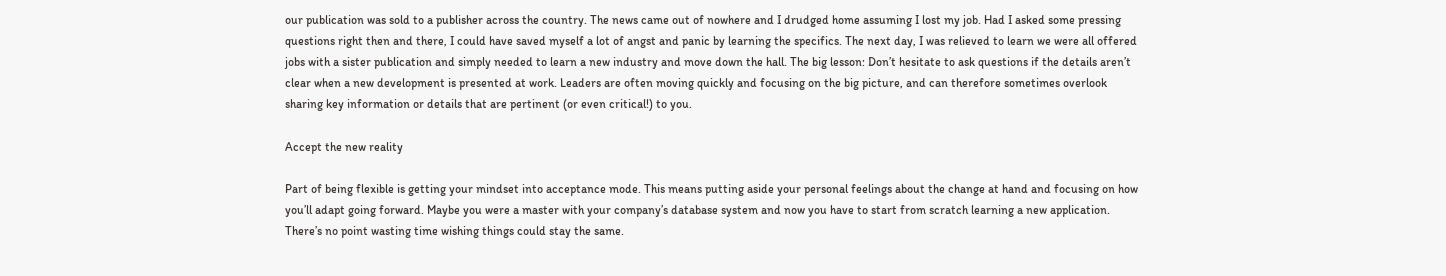our publication was sold to a publisher across the country. The news came out of nowhere and I drudged home assuming I lost my job. Had I asked some pressing questions right then and there, I could have saved myself a lot of angst and panic by learning the specifics. The next day, I was relieved to learn we were all offered jobs with a sister publication and simply needed to learn a new industry and move down the hall. The big lesson: Don’t hesitate to ask questions if the details aren’t clear when a new development is presented at work. Leaders are often moving quickly and focusing on the big picture, and can therefore sometimes overlook sharing key information or details that are pertinent (or even critical!) to you.

Accept the new reality

Part of being flexible is getting your mindset into acceptance mode. This means putting aside your personal feelings about the change at hand and focusing on how you’ll adapt going forward. Maybe you were a master with your company’s database system and now you have to start from scratch learning a new application. There’s no point wasting time wishing things could stay the same.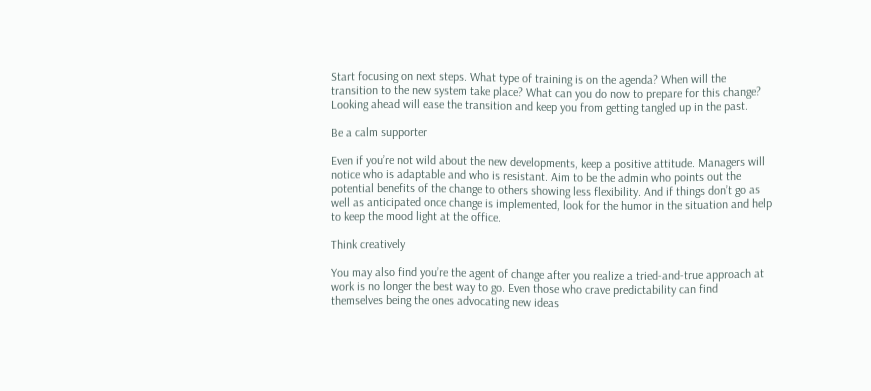Start focusing on next steps. What type of training is on the agenda? When will the transition to the new system take place? What can you do now to prepare for this change? Looking ahead will ease the transition and keep you from getting tangled up in the past.

Be a calm supporter

Even if you’re not wild about the new developments, keep a positive attitude. Managers will notice who is adaptable and who is resistant. Aim to be the admin who points out the potential benefits of the change to others showing less flexibility. And if things don’t go as well as anticipated once change is implemented, look for the humor in the situation and help to keep the mood light at the office.

Think creatively

You may also find you’re the agent of change after you realize a tried-and-true approach at work is no longer the best way to go. Even those who crave predictability can find themselves being the ones advocating new ideas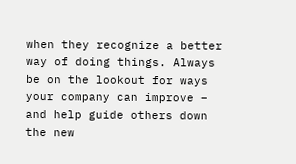when they recognize a better way of doing things. Always be on the lookout for ways your company can improve – and help guide others down the new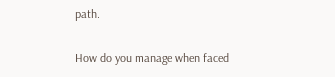path.

How do you manage when faced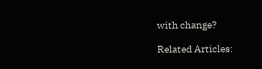with change?

Related Articles: